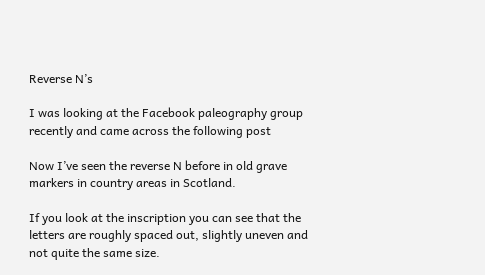Reverse N’s

I was looking at the Facebook paleography group recently and came across the following post

Now I’ve seen the reverse N before in old grave markers in country areas in Scotland.

If you look at the inscription you can see that the letters are roughly spaced out, slightly uneven and not quite the same size.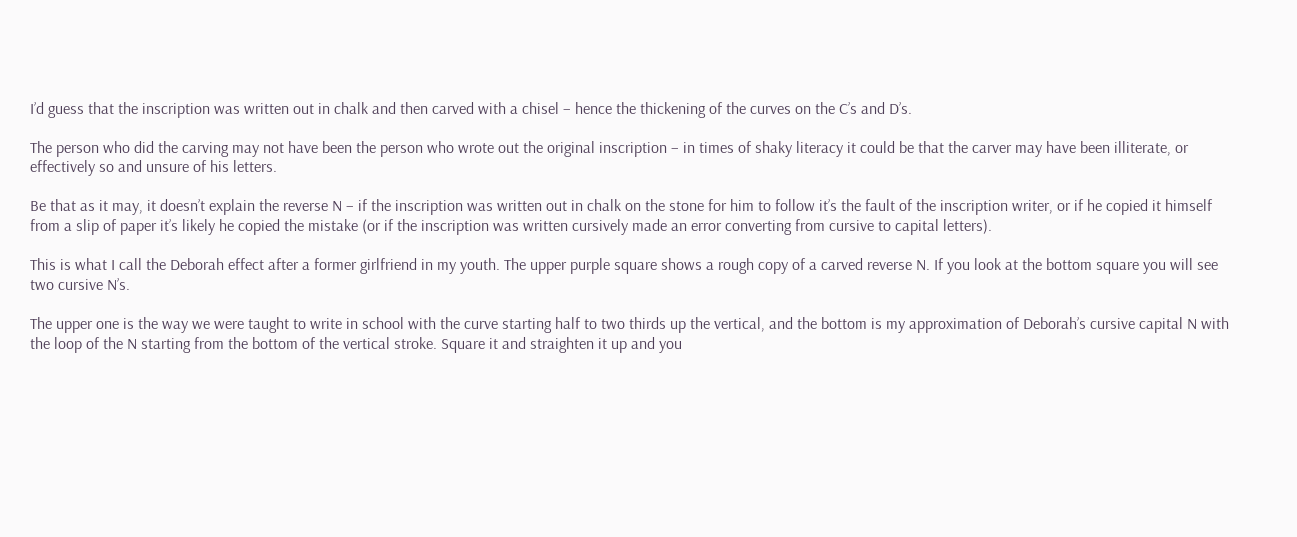I’d guess that the inscription was written out in chalk and then carved with a chisel – hence the thickening of the curves on the C’s and D’s.

The person who did the carving may not have been the person who wrote out the original inscription – in times of shaky literacy it could be that the carver may have been illiterate, or effectively so and unsure of his letters.

Be that as it may, it doesn’t explain the reverse N – if the inscription was written out in chalk on the stone for him to follow it’s the fault of the inscription writer, or if he copied it himself from a slip of paper it’s likely he copied the mistake (or if the inscription was written cursively made an error converting from cursive to capital letters).

This is what I call the Deborah effect after a former girlfriend in my youth. The upper purple square shows a rough copy of a carved reverse N. If you look at the bottom square you will see two cursive N’s.

The upper one is the way we were taught to write in school with the curve starting half to two thirds up the vertical, and the bottom is my approximation of Deborah’s cursive capital N with the loop of the N starting from the bottom of the vertical stroke. Square it and straighten it up and you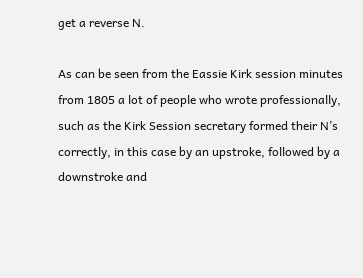get a reverse N.

As can be seen from the Eassie Kirk session minutes from 1805 a lot of people who wrote professionally, such as the Kirk Session secretary formed their N’s correctly, in this case by an upstroke, followed by a downstroke and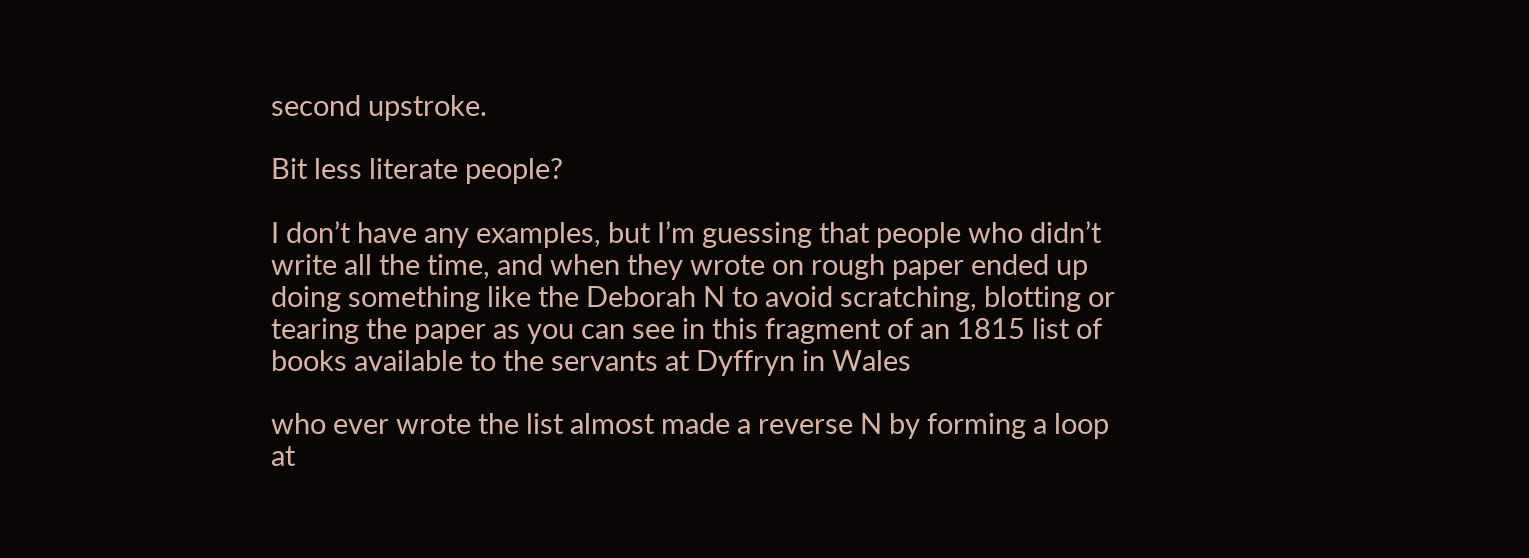second upstroke.

Bit less literate people?

I don’t have any examples, but I’m guessing that people who didn’t write all the time, and when they wrote on rough paper ended up doing something like the Deborah N to avoid scratching, blotting or tearing the paper as you can see in this fragment of an 1815 list of books available to the servants at Dyffryn in Wales

who ever wrote the list almost made a reverse N by forming a loop at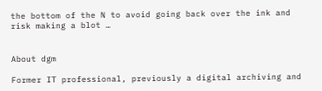the bottom of the N to avoid going back over the ink and risk making a blot …


About dgm

Former IT professional, previously a digital archiving and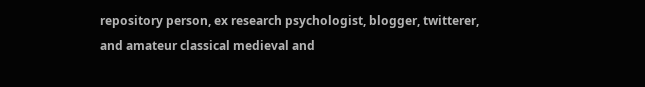repository person, ex research psychologist, blogger, twitterer, and amateur classical medieval and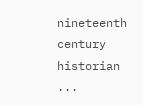nineteenth century historian ...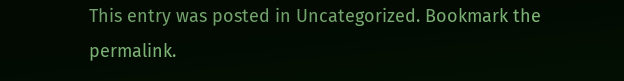This entry was posted in Uncategorized. Bookmark the permalink.